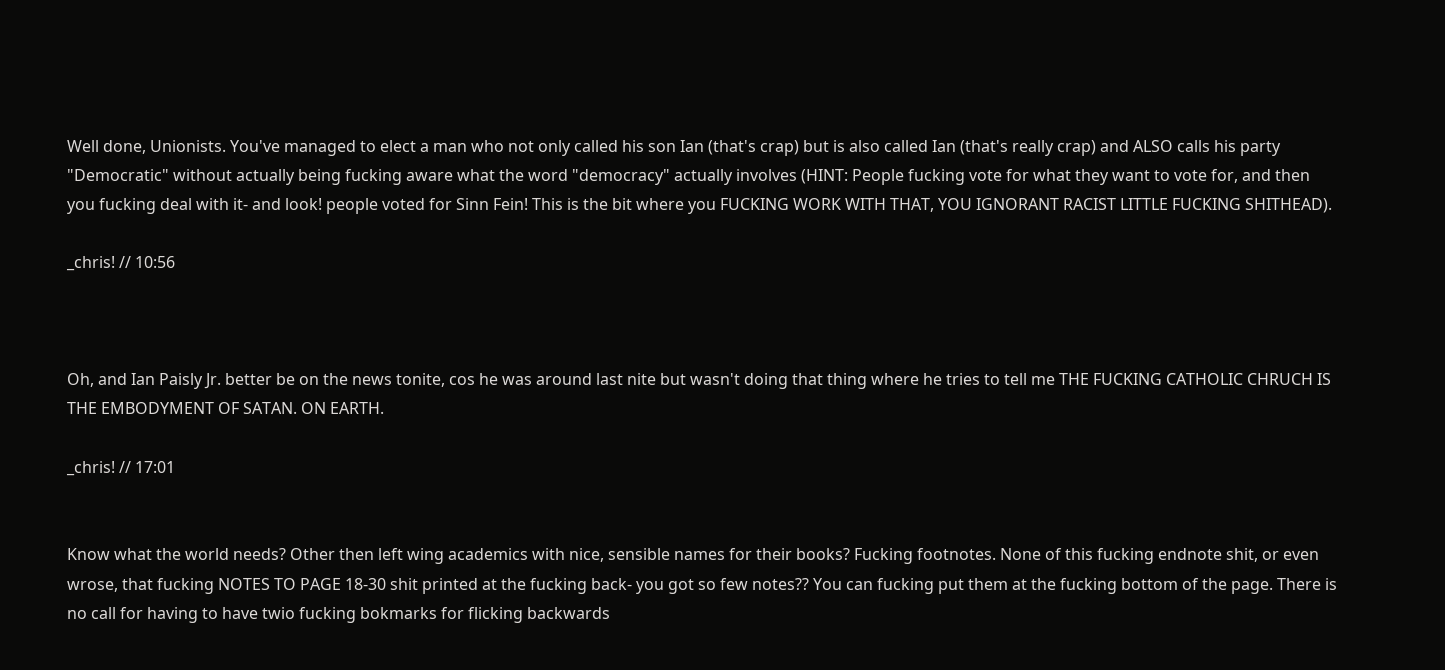Well done, Unionists. You've managed to elect a man who not only called his son Ian (that's crap) but is also called Ian (that's really crap) and ALSO calls his party "Democratic" without actually being fucking aware what the word "democracy" actually involves (HINT: People fucking vote for what they want to vote for, and then you fucking deal with it- and look! people voted for Sinn Fein! This is the bit where you FUCKING WORK WITH THAT, YOU IGNORANT RACIST LITTLE FUCKING SHITHEAD).

_chris! // 10:56



Oh, and Ian Paisly Jr. better be on the news tonite, cos he was around last nite but wasn't doing that thing where he tries to tell me THE FUCKING CATHOLIC CHRUCH IS THE EMBODYMENT OF SATAN. ON EARTH.

_chris! // 17:01


Know what the world needs? Other then left wing academics with nice, sensible names for their books? Fucking footnotes. None of this fucking endnote shit, or even wrose, that fucking NOTES TO PAGE 18-30 shit printed at the fucking back- you got so few notes?? You can fucking put them at the fucking bottom of the page. There is no call for having to have twio fucking bokmarks for flicking backwards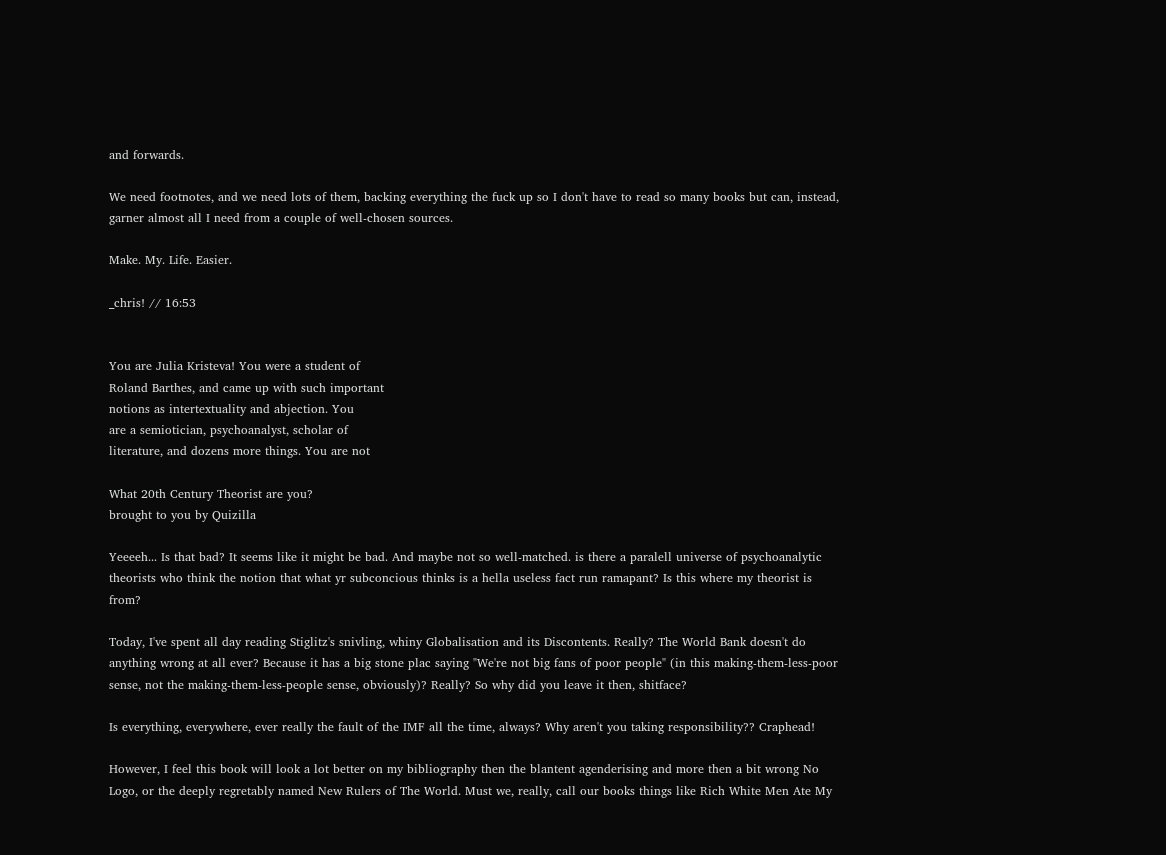and forwards.

We need footnotes, and we need lots of them, backing everything the fuck up so I don't have to read so many books but can, instead, garner almost all I need from a couple of well-chosen sources.

Make. My. Life. Easier.

_chris! // 16:53


You are Julia Kristeva! You were a student of
Roland Barthes, and came up with such important
notions as intertextuality and abjection. You
are a semiotician, psychoanalyst, scholar of
literature, and dozens more things. You are not

What 20th Century Theorist are you?
brought to you by Quizilla

Yeeeeh... Is that bad? It seems like it might be bad. And maybe not so well-matched. is there a paralell universe of psychoanalytic theorists who think the notion that what yr subconcious thinks is a hella useless fact run ramapant? Is this where my theorist is from?

Today, I've spent all day reading Stiglitz's snivling, whiny Globalisation and its Discontents. Really? The World Bank doesn't do anything wrong at all ever? Because it has a big stone plac saying "We're not big fans of poor people" (in this making-them-less-poor sense, not the making-them-less-people sense, obviously)? Really? So why did you leave it then, shitface?

Is everything, everywhere, ever really the fault of the IMF all the time, always? Why aren't you taking responsibility?? Craphead!

However, I feel this book will look a lot better on my bibliography then the blantent agenderising and more then a bit wrong No Logo, or the deeply regretably named New Rulers of The World. Must we, really, call our books things like Rich White Men Ate My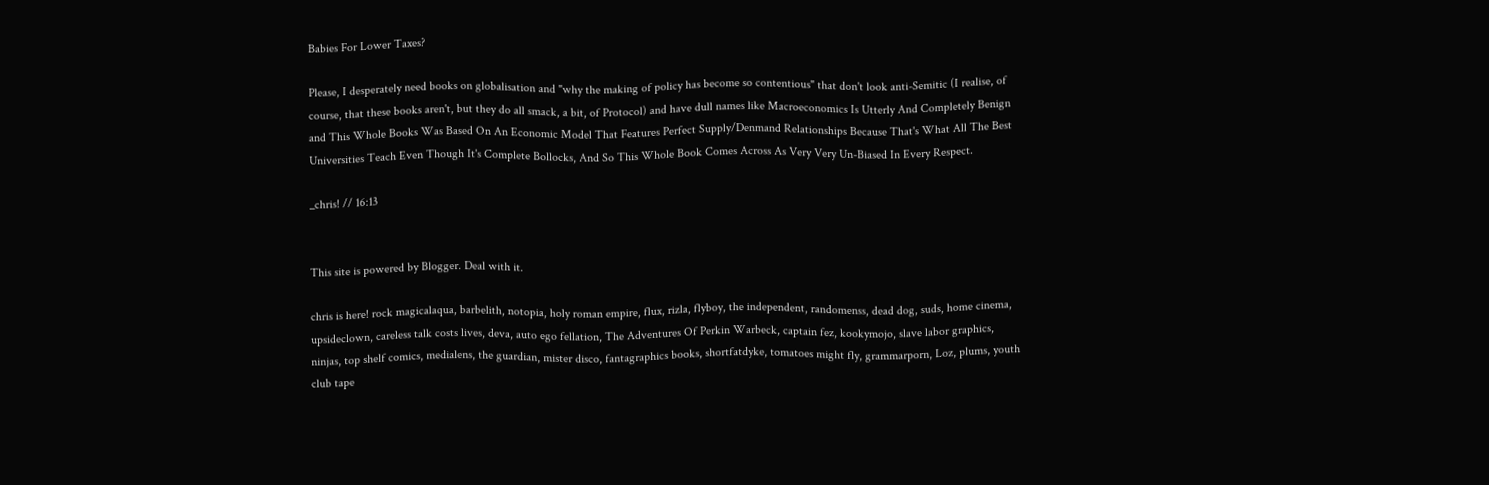Babies For Lower Taxes?

Please, I desperately need books on globalisation and "why the making of policy has become so contentious" that don't look anti-Semitic (I realise, of course, that these books aren't, but they do all smack, a bit, of Protocol) and have dull names like Macroeconomics Is Utterly And Completely Benign and This Whole Books Was Based On An Economic Model That Features Perfect Supply/Denmand Relationships Because That's What All The Best Universities Teach Even Though It's Complete Bollocks, And So This Whole Book Comes Across As Very Very Un-Biased In Every Respect.

_chris! // 16:13


This site is powered by Blogger. Deal with it.

chris is here! rock magicalaqua, barbelith, notopia, holy roman empire, flux, rizla, flyboy, the independent, randomenss, dead dog, suds, home cinema, upsideclown, careless talk costs lives, deva, auto ego fellation, The Adventures Of Perkin Warbeck, captain fez, kookymojo, slave labor graphics, ninjas, top shelf comics, medialens, the guardian, mister disco, fantagraphics books, shortfatdyke, tomatoes might fly, grammarporn, Loz, plums, youth club tape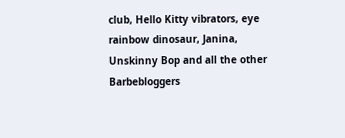club, Hello Kitty vibrators, eye rainbow dinosaur, Janina, Unskinny Bop and all the other Barbebloggers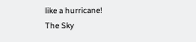like a hurricane!
The Sky